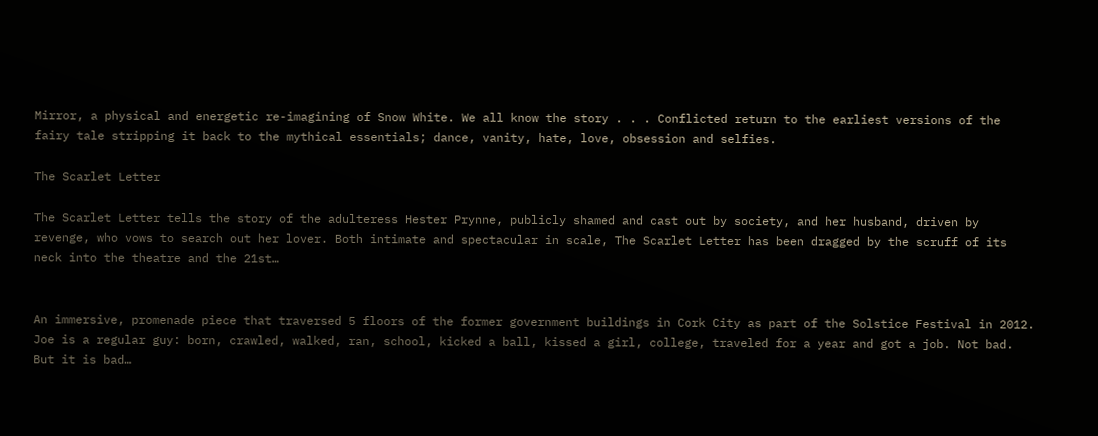Mirror, a physical and energetic re-imagining of Snow White. We all know the story . . . Conflicted return to the earliest versions of the fairy tale stripping it back to the mythical essentials; dance, vanity, hate, love, obsession and selfies.

The Scarlet Letter

The Scarlet Letter tells the story of the adulteress Hester Prynne, publicly shamed and cast out by society, and her husband, driven by revenge, who vows to search out her lover. Both intimate and spectacular in scale, The Scarlet Letter has been dragged by the scruff of its neck into the theatre and the 21st…


An immersive, promenade piece that traversed 5 floors of the former government buildings in Cork City as part of the Solstice Festival in 2012. Joe is a regular guy: born, crawled, walked, ran, school, kicked a ball, kissed a girl, college, traveled for a year and got a job. Not bad. But it is bad…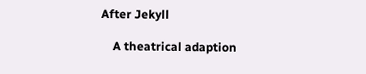After Jekyll

    A theatrical adaption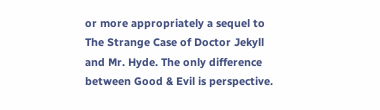or more appropriately a sequel to The Strange Case of Doctor Jekyll and Mr. Hyde. The only difference between Good & Evil is perspective.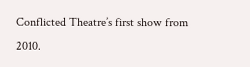Conflicted Theatre’s first show from 2010.